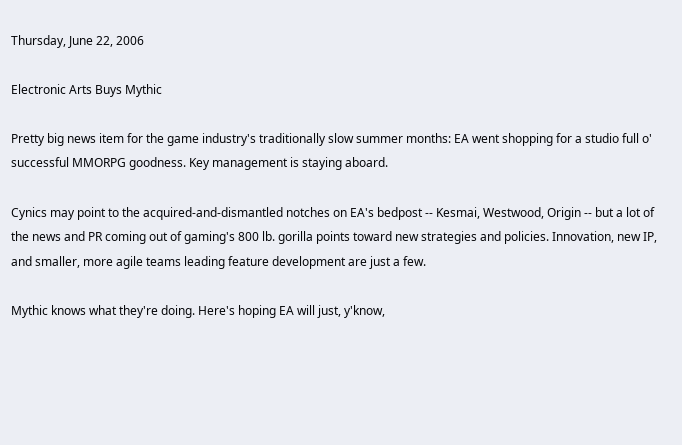Thursday, June 22, 2006

Electronic Arts Buys Mythic

Pretty big news item for the game industry's traditionally slow summer months: EA went shopping for a studio full o' successful MMORPG goodness. Key management is staying aboard.

Cynics may point to the acquired-and-dismantled notches on EA's bedpost -- Kesmai, Westwood, Origin -- but a lot of the news and PR coming out of gaming's 800 lb. gorilla points toward new strategies and policies. Innovation, new IP, and smaller, more agile teams leading feature development are just a few.

Mythic knows what they're doing. Here's hoping EA will just, y'know,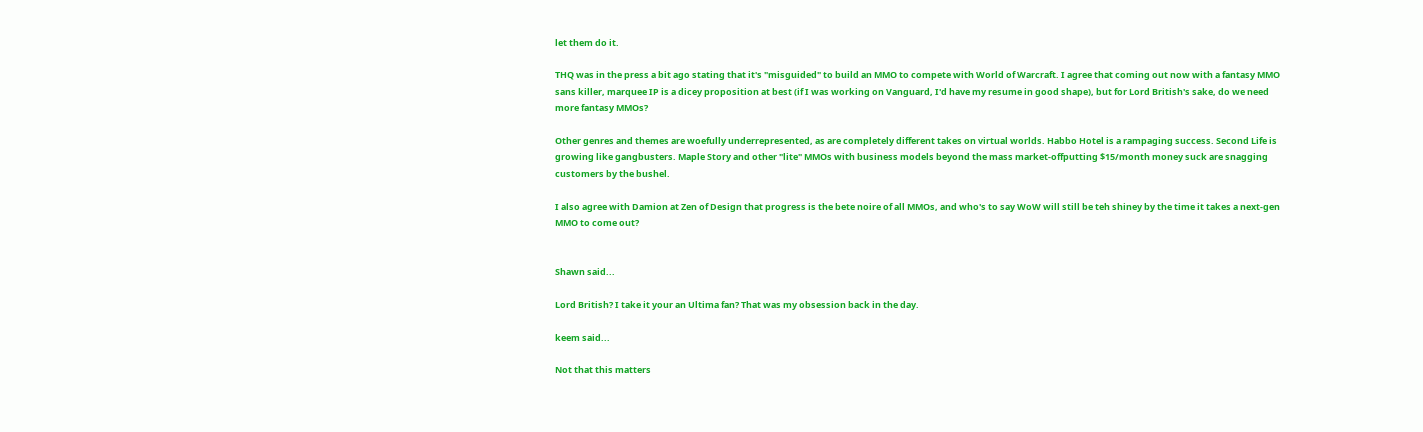let them do it.

THQ was in the press a bit ago stating that it's "misguided" to build an MMO to compete with World of Warcraft. I agree that coming out now with a fantasy MMO sans killer, marquee IP is a dicey proposition at best (if I was working on Vanguard, I'd have my resume in good shape), but for Lord British's sake, do we need more fantasy MMOs?

Other genres and themes are woefully underrepresented, as are completely different takes on virtual worlds. Habbo Hotel is a rampaging success. Second Life is growing like gangbusters. Maple Story and other "lite" MMOs with business models beyond the mass market-offputting $15/month money suck are snagging customers by the bushel.

I also agree with Damion at Zen of Design that progress is the bete noire of all MMOs, and who's to say WoW will still be teh shiney by the time it takes a next-gen MMO to come out?


Shawn said...

Lord British? I take it your an Ultima fan? That was my obsession back in the day.

keem said...

Not that this matters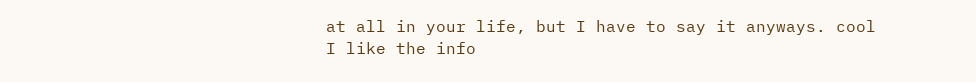at all in your life, but I have to say it anyways. cool I like the info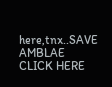here,tnx..SAVE AMBLAE CLICK HERE